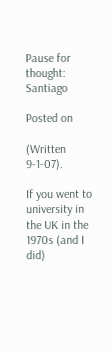Pause for thought: Santiago

Posted on

(Written 9-1-07).

If you went to university in the UK in the 1970s (and I did)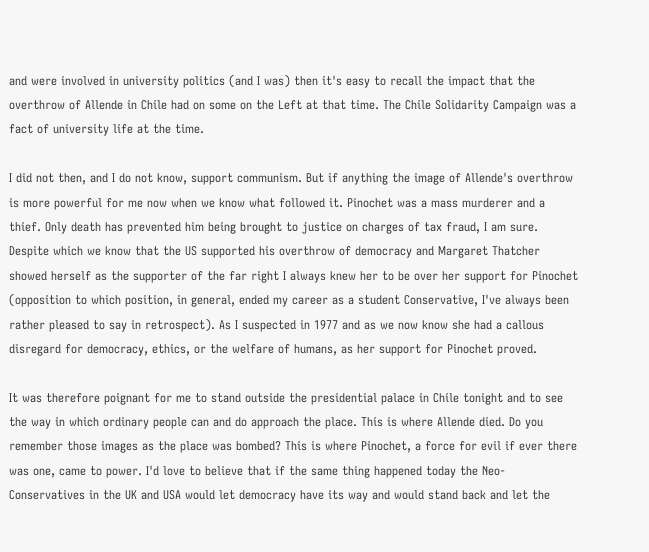and were involved in university politics (and I was) then it's easy to recall the impact that the overthrow of Allende in Chile had on some on the Left at that time. The Chile Solidarity Campaign was a fact of university life at the time.

I did not then, and I do not know, support communism. But if anything the image of Allende's overthrow is more powerful for me now when we know what followed it. Pinochet was a mass murderer and a thief. Only death has prevented him being brought to justice on charges of tax fraud, I am sure. Despite which we know that the US supported his overthrow of democracy and Margaret Thatcher showed herself as the supporter of the far right I always knew her to be over her support for Pinochet (opposition to which position, in general, ended my career as a student Conservative, I've always been rather pleased to say in retrospect). As I suspected in 1977 and as we now know she had a callous disregard for democracy, ethics, or the welfare of humans, as her support for Pinochet proved.

It was therefore poignant for me to stand outside the presidential palace in Chile tonight and to see the way in which ordinary people can and do approach the place. This is where Allende died. Do you remember those images as the place was bombed? This is where Pinochet, a force for evil if ever there was one, came to power. I'd love to believe that if the same thing happened today the Neo-Conservatives in the UK and USA would let democracy have its way and would stand back and let the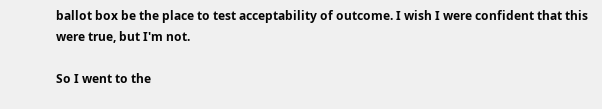ballot box be the place to test acceptability of outcome. I wish I were confident that this were true, but I'm not.

So I went to the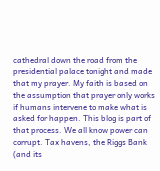cathedral down the road from the presidential palace tonight and made that my prayer. My faith is based on the assumption that prayer only works if humans intervene to make what is asked for happen. This blog is part of that process. We all know power can corrupt. Tax havens, the Riggs Bank (and its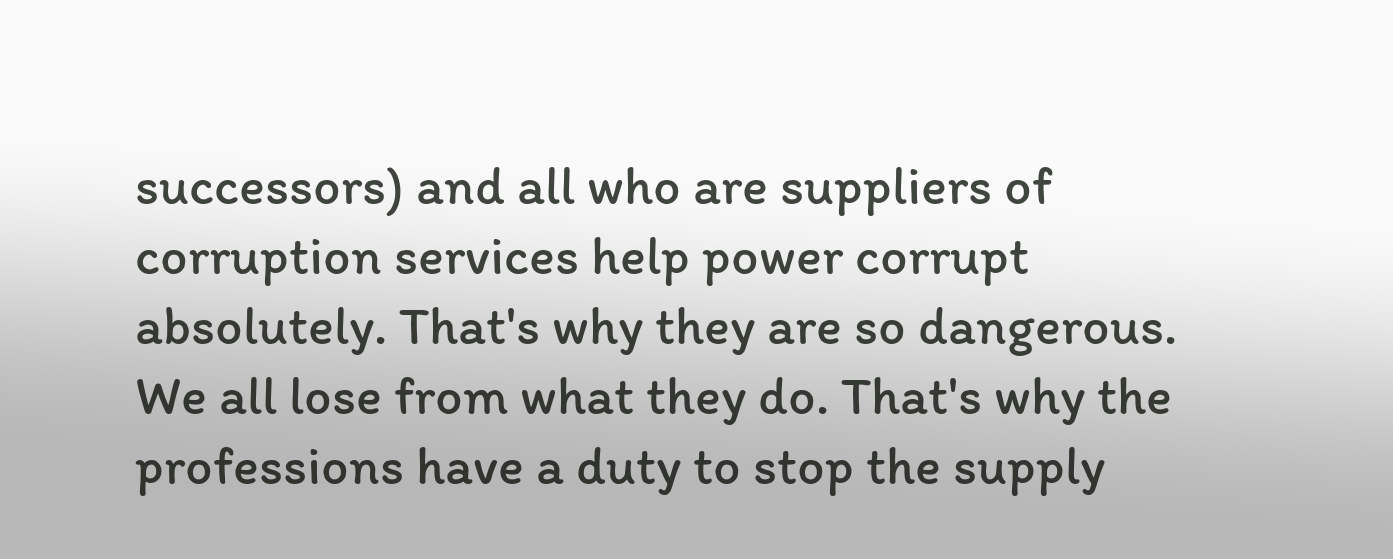successors) and all who are suppliers of corruption services help power corrupt absolutely. That's why they are so dangerous. We all lose from what they do. That's why the professions have a duty to stop the supply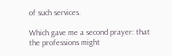of such services.

Which gave me a second prayer: that the professions might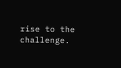rise to the challenge.